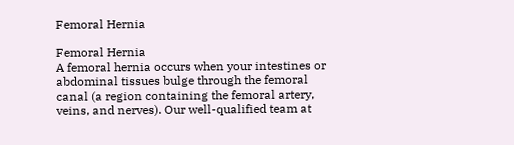Femoral Hernia

Femoral Hernia
A femoral hernia occurs when your intestines or abdominal tissues bulge through the femoral canal (a region containing the femoral artery, veins, and nerves). Our well-qualified team at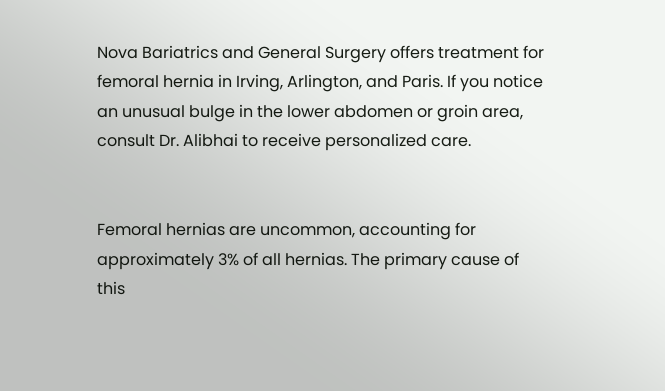Nova Bariatrics and General Surgery offers treatment for femoral hernia in Irving, Arlington, and Paris. If you notice an unusual bulge in the lower abdomen or groin area, consult Dr. Alibhai to receive personalized care.


Femoral hernias are uncommon, accounting for approximately 3% of all hernias. The primary cause of this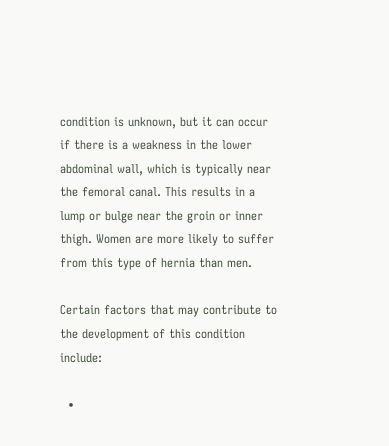condition is unknown, but it can occur if there is a weakness in the lower abdominal wall, which is typically near the femoral canal. This results in a lump or bulge near the groin or inner thigh. Women are more likely to suffer from this type of hernia than men.

Certain factors that may contribute to the development of this condition include:

  •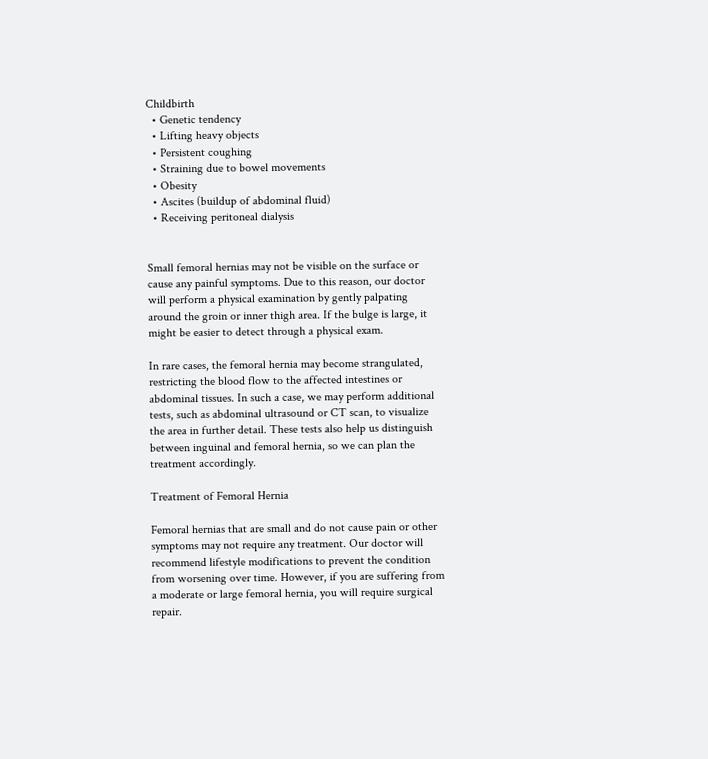Childbirth
  • Genetic tendency
  • Lifting heavy objects
  • Persistent coughing
  • Straining due to bowel movements
  • Obesity
  • Ascites (buildup of abdominal fluid)
  • Receiving peritoneal dialysis


Small femoral hernias may not be visible on the surface or cause any painful symptoms. Due to this reason, our doctor will perform a physical examination by gently palpating around the groin or inner thigh area. If the bulge is large, it might be easier to detect through a physical exam.

In rare cases, the femoral hernia may become strangulated, restricting the blood flow to the affected intestines or abdominal tissues. In such a case, we may perform additional tests, such as abdominal ultrasound or CT scan, to visualize the area in further detail. These tests also help us distinguish between inguinal and femoral hernia, so we can plan the treatment accordingly.

Treatment of Femoral Hernia

Femoral hernias that are small and do not cause pain or other symptoms may not require any treatment. Our doctor will recommend lifestyle modifications to prevent the condition from worsening over time. However, if you are suffering from a moderate or large femoral hernia, you will require surgical repair.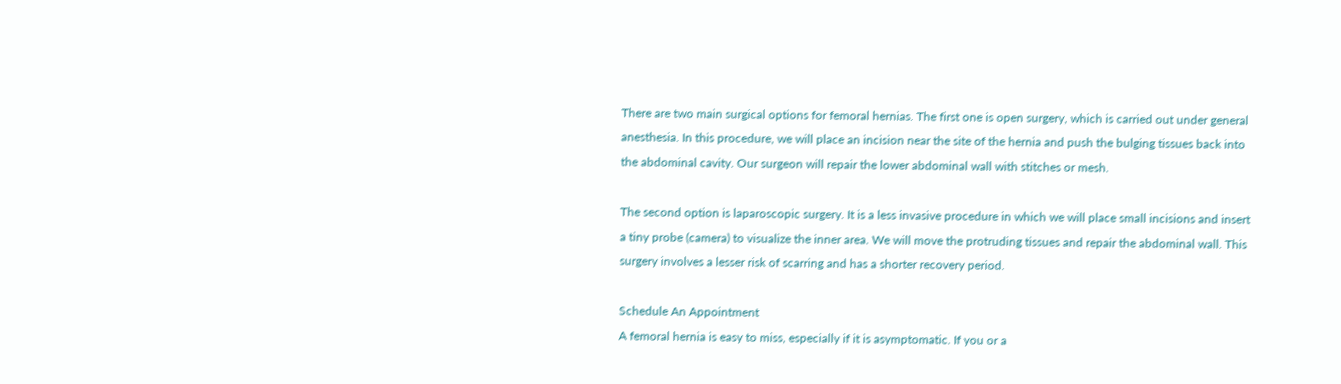There are two main surgical options for femoral hernias. The first one is open surgery, which is carried out under general anesthesia. In this procedure, we will place an incision near the site of the hernia and push the bulging tissues back into the abdominal cavity. Our surgeon will repair the lower abdominal wall with stitches or mesh.

The second option is laparoscopic surgery. It is a less invasive procedure in which we will place small incisions and insert a tiny probe (camera) to visualize the inner area. We will move the protruding tissues and repair the abdominal wall. This surgery involves a lesser risk of scarring and has a shorter recovery period.

Schedule An Appointment
A femoral hernia is easy to miss, especially if it is asymptomatic. If you or a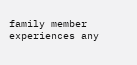family member experiences any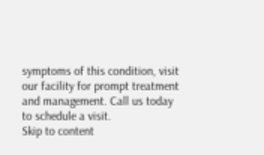symptoms of this condition, visit our facility for prompt treatment and management. Call us today to schedule a visit.
Skip to content